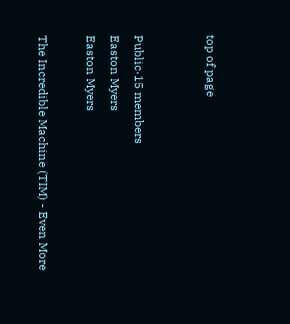top of page


Public·15 members
Easton Myers
Easton Myers

The Incredible Machine (TIM) - Even More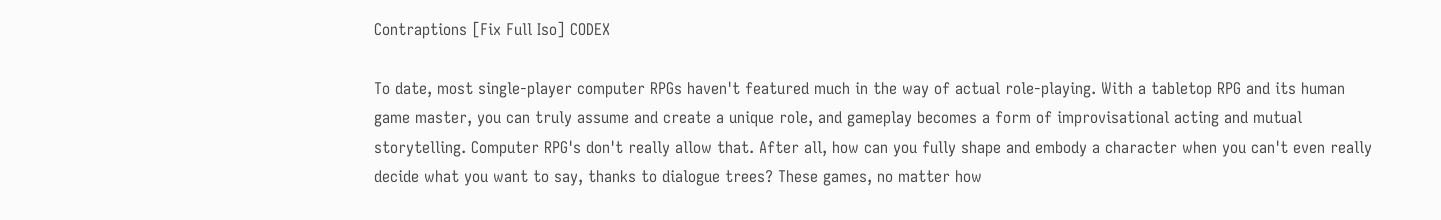Contraptions [Fix Full Iso] CODEX

To date, most single-player computer RPGs haven't featured much in the way of actual role-playing. With a tabletop RPG and its human game master, you can truly assume and create a unique role, and gameplay becomes a form of improvisational acting and mutual storytelling. Computer RPG's don't really allow that. After all, how can you fully shape and embody a character when you can't even really decide what you want to say, thanks to dialogue trees? These games, no matter how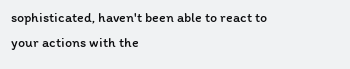sophisticated, haven't been able to react to your actions with the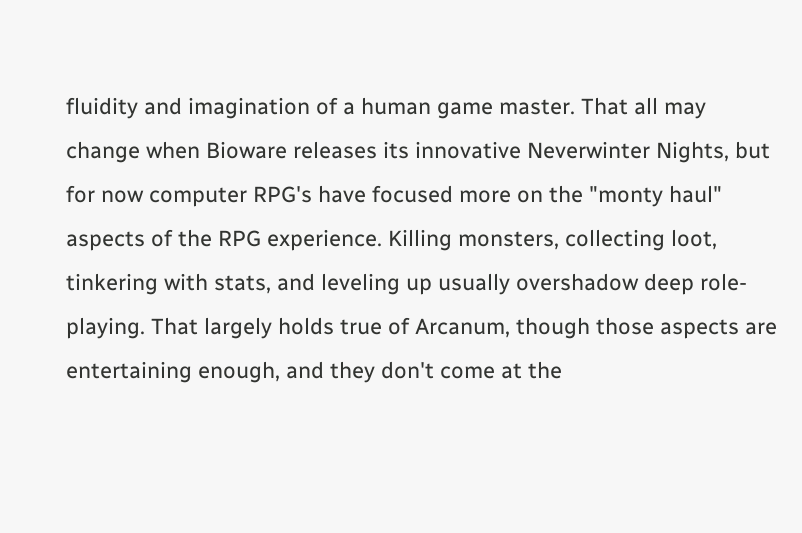fluidity and imagination of a human game master. That all may change when Bioware releases its innovative Neverwinter Nights, but for now computer RPG's have focused more on the "monty haul" aspects of the RPG experience. Killing monsters, collecting loot, tinkering with stats, and leveling up usually overshadow deep role-playing. That largely holds true of Arcanum, though those aspects are entertaining enough, and they don't come at the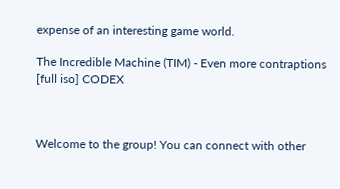expense of an interesting game world.

The Incredible Machine (TIM) - Even more contraptions [full iso] CODEX



Welcome to the group! You can connect with other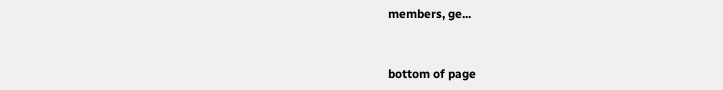members, ge...


bottom of page